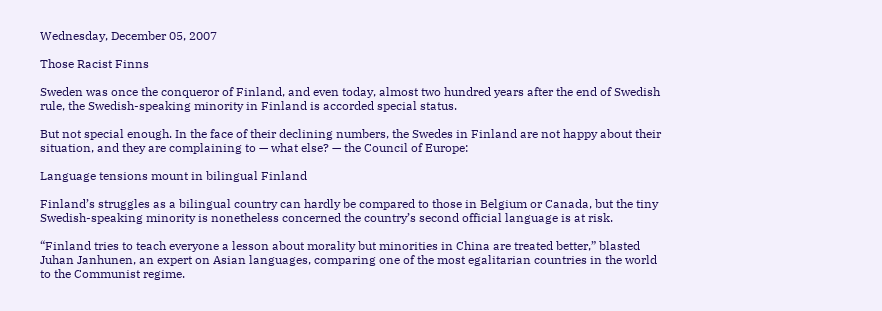Wednesday, December 05, 2007

Those Racist Finns

Sweden was once the conqueror of Finland, and even today, almost two hundred years after the end of Swedish rule, the Swedish-speaking minority in Finland is accorded special status.

But not special enough. In the face of their declining numbers, the Swedes in Finland are not happy about their situation, and they are complaining to — what else? — the Council of Europe:

Language tensions mount in bilingual Finland

Finland’s struggles as a bilingual country can hardly be compared to those in Belgium or Canada, but the tiny Swedish-speaking minority is nonetheless concerned the country’s second official language is at risk.

“Finland tries to teach everyone a lesson about morality but minorities in China are treated better,” blasted Juhan Janhunen, an expert on Asian languages, comparing one of the most egalitarian countries in the world to the Communist regime.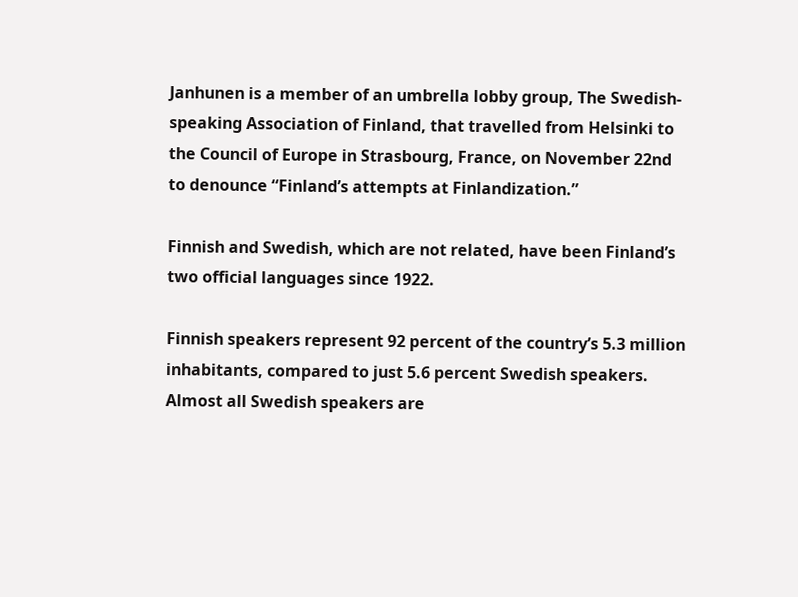Janhunen is a member of an umbrella lobby group, The Swedish-speaking Association of Finland, that travelled from Helsinki to the Council of Europe in Strasbourg, France, on November 22nd to denounce “Finland’s attempts at Finlandization.”

Finnish and Swedish, which are not related, have been Finland’s two official languages since 1922.

Finnish speakers represent 92 percent of the country’s 5.3 million inhabitants, compared to just 5.6 percent Swedish speakers. Almost all Swedish speakers are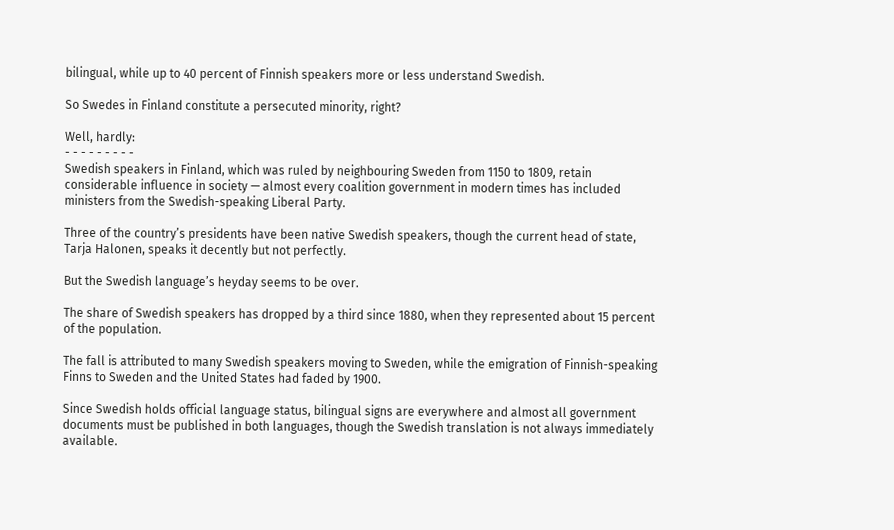bilingual, while up to 40 percent of Finnish speakers more or less understand Swedish.

So Swedes in Finland constitute a persecuted minority, right?

Well, hardly:
- - - - - - - - -
Swedish speakers in Finland, which was ruled by neighbouring Sweden from 1150 to 1809, retain considerable influence in society — almost every coalition government in modern times has included ministers from the Swedish-speaking Liberal Party.

Three of the country’s presidents have been native Swedish speakers, though the current head of state, Tarja Halonen, speaks it decently but not perfectly.

But the Swedish language’s heyday seems to be over.

The share of Swedish speakers has dropped by a third since 1880, when they represented about 15 percent of the population.

The fall is attributed to many Swedish speakers moving to Sweden, while the emigration of Finnish-speaking Finns to Sweden and the United States had faded by 1900.

Since Swedish holds official language status, bilingual signs are everywhere and almost all government documents must be published in both languages, though the Swedish translation is not always immediately available.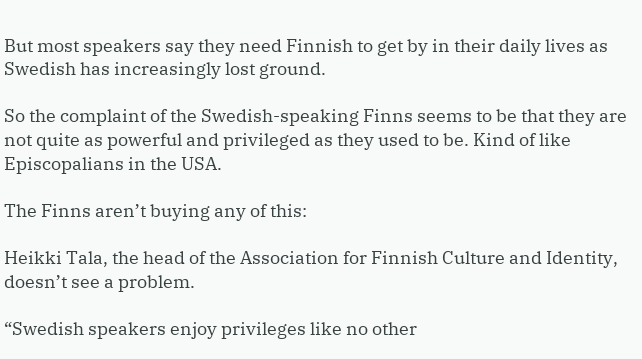But most speakers say they need Finnish to get by in their daily lives as Swedish has increasingly lost ground.

So the complaint of the Swedish-speaking Finns seems to be that they are not quite as powerful and privileged as they used to be. Kind of like Episcopalians in the USA.

The Finns aren’t buying any of this:

Heikki Tala, the head of the Association for Finnish Culture and Identity, doesn’t see a problem.

“Swedish speakers enjoy privileges like no other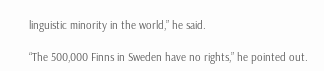linguistic minority in the world,” he said.

“The 500,000 Finns in Sweden have no rights,” he pointed out.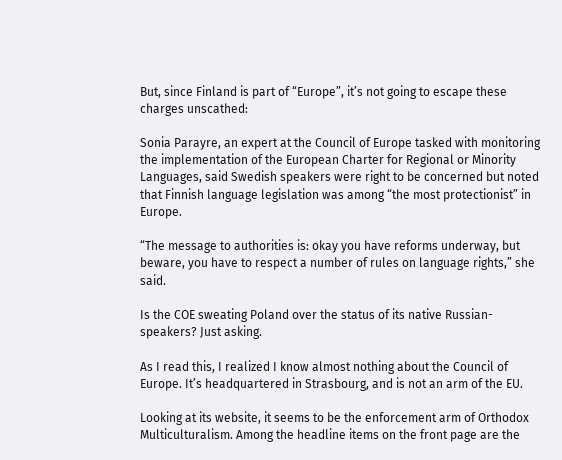But, since Finland is part of “Europe”, it’s not going to escape these charges unscathed:

Sonia Parayre, an expert at the Council of Europe tasked with monitoring the implementation of the European Charter for Regional or Minority Languages, said Swedish speakers were right to be concerned but noted that Finnish language legislation was among “the most protectionist” in Europe.

“The message to authorities is: okay you have reforms underway, but beware, you have to respect a number of rules on language rights,” she said.

Is the COE sweating Poland over the status of its native Russian-speakers? Just asking.

As I read this, I realized I know almost nothing about the Council of Europe. It’s headquartered in Strasbourg, and is not an arm of the EU.

Looking at its website, it seems to be the enforcement arm of Orthodox Multiculturalism. Among the headline items on the front page are the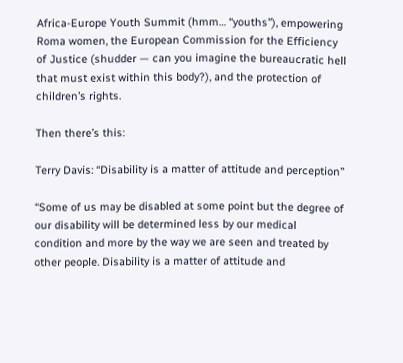Africa-Europe Youth Summit (hmm… “youths”), empowering Roma women, the European Commission for the Efficiency of Justice (shudder — can you imagine the bureaucratic hell that must exist within this body?), and the protection of children’s rights.

Then there’s this:

Terry Davis: ‘‘Disability is a matter of attitude and perception’’

“Some of us may be disabled at some point but the degree of our disability will be determined less by our medical condition and more by the way we are seen and treated by other people. Disability is a matter of attitude and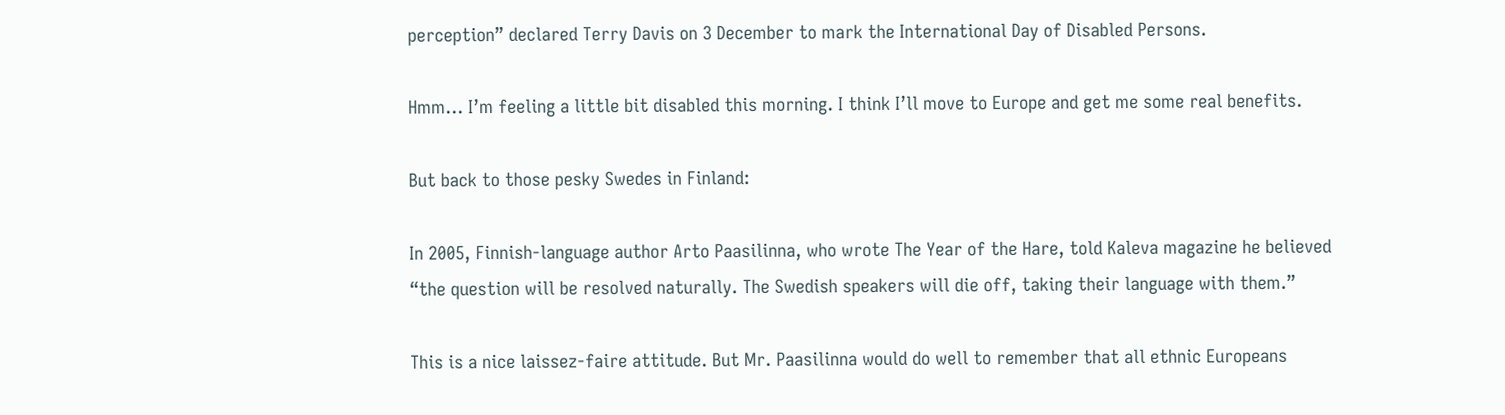perception” declared Terry Davis on 3 December to mark the International Day of Disabled Persons.

Hmm… I’m feeling a little bit disabled this morning. I think I’ll move to Europe and get me some real benefits.

But back to those pesky Swedes in Finland:

In 2005, Finnish-language author Arto Paasilinna, who wrote The Year of the Hare, told Kaleva magazine he believed “the question will be resolved naturally. The Swedish speakers will die off, taking their language with them.”

This is a nice laissez-faire attitude. But Mr. Paasilinna would do well to remember that all ethnic Europeans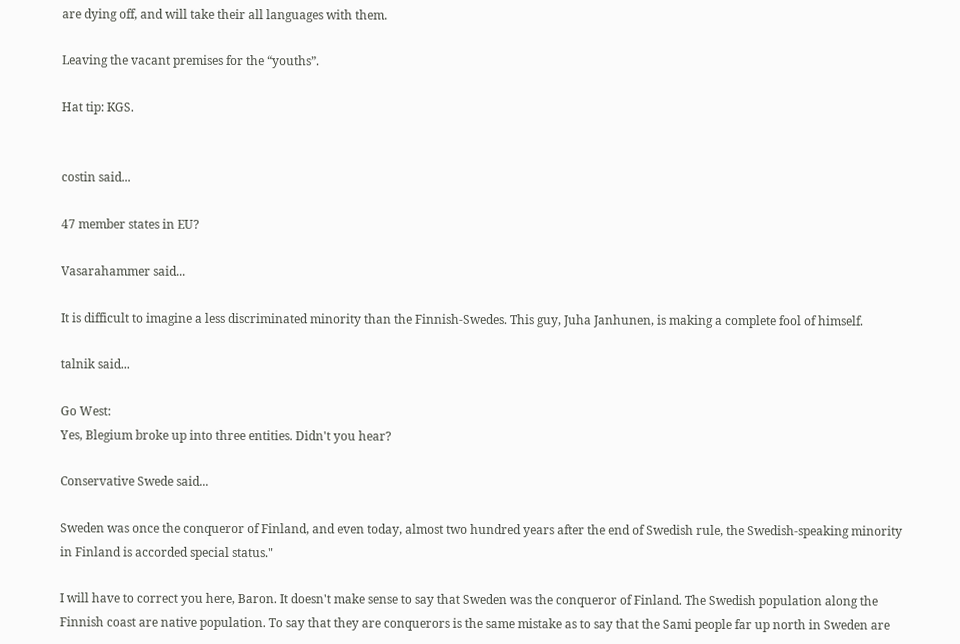are dying off, and will take their all languages with them.

Leaving the vacant premises for the “youths”.

Hat tip: KGS.


costin said...

47 member states in EU?

Vasarahammer said...

It is difficult to imagine a less discriminated minority than the Finnish-Swedes. This guy, Juha Janhunen, is making a complete fool of himself.

talnik said...

Go West:
Yes, Blegium broke up into three entities. Didn't you hear?

Conservative Swede said...

Sweden was once the conqueror of Finland, and even today, almost two hundred years after the end of Swedish rule, the Swedish-speaking minority in Finland is accorded special status."

I will have to correct you here, Baron. It doesn't make sense to say that Sweden was the conqueror of Finland. The Swedish population along the Finnish coast are native population. To say that they are conquerors is the same mistake as to say that the Sami people far up north in Sweden are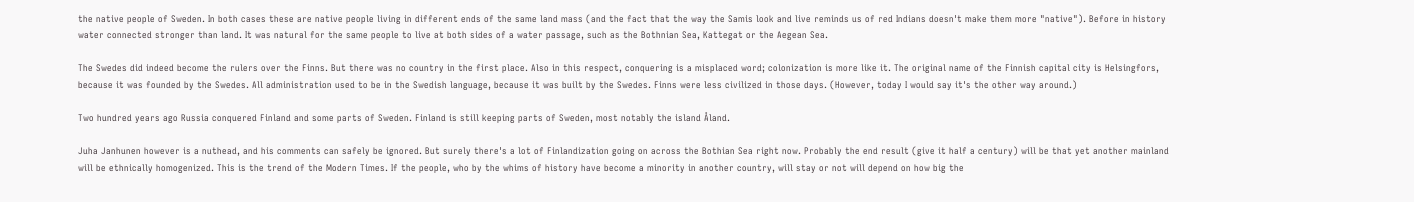the native people of Sweden. In both cases these are native people living in different ends of the same land mass (and the fact that the way the Samis look and live reminds us of red Indians doesn't make them more "native"). Before in history water connected stronger than land. It was natural for the same people to live at both sides of a water passage, such as the Bothnian Sea, Kattegat or the Aegean Sea.

The Swedes did indeed become the rulers over the Finns. But there was no country in the first place. Also in this respect, conquering is a misplaced word; colonization is more like it. The original name of the Finnish capital city is Helsingfors, because it was founded by the Swedes. All administration used to be in the Swedish language, because it was built by the Swedes. Finns were less civilized in those days. (However, today I would say it's the other way around.)

Two hundred years ago Russia conquered Finland and some parts of Sweden. Finland is still keeping parts of Sweden, most notably the island Åland.

Juha Janhunen however is a nuthead, and his comments can safely be ignored. But surely there's a lot of Finlandization going on across the Bothian Sea right now. Probably the end result (give it half a century) will be that yet another mainland will be ethnically homogenized. This is the trend of the Modern Times. If the people, who by the whims of history have become a minority in another country, will stay or not will depend on how big the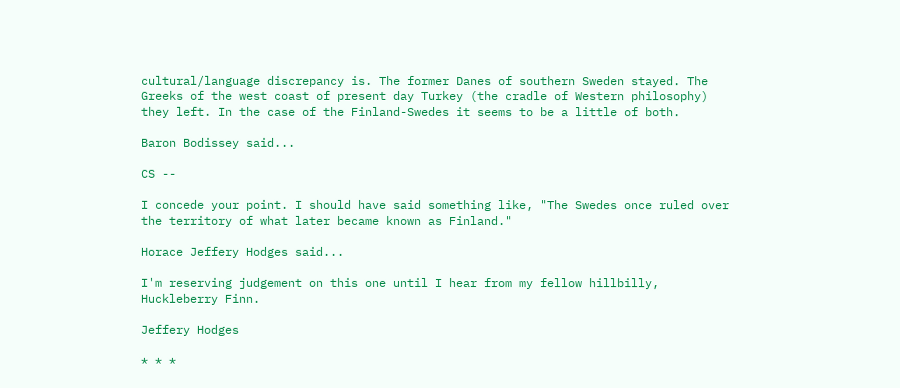cultural/language discrepancy is. The former Danes of southern Sweden stayed. The Greeks of the west coast of present day Turkey (the cradle of Western philosophy) they left. In the case of the Finland-Swedes it seems to be a little of both.

Baron Bodissey said...

CS --

I concede your point. I should have said something like, "The Swedes once ruled over the territory of what later became known as Finland."

Horace Jeffery Hodges said...

I'm reserving judgement on this one until I hear from my fellow hillbilly, Huckleberry Finn.

Jeffery Hodges

* * *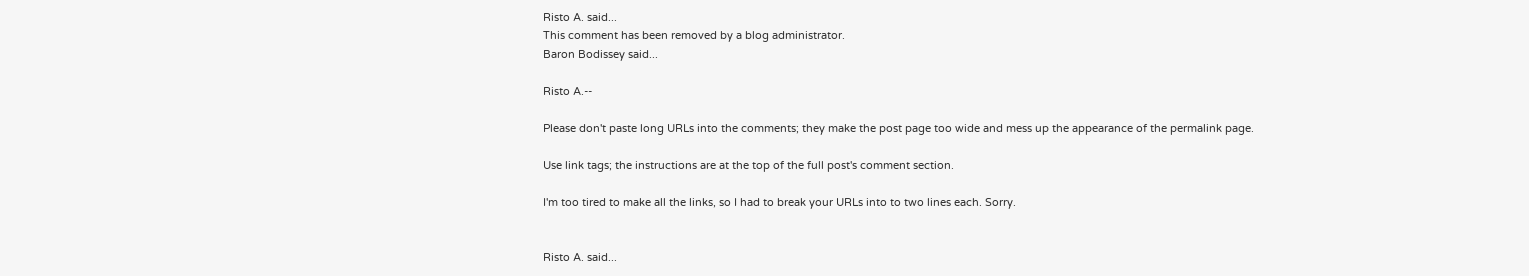Risto A. said...
This comment has been removed by a blog administrator.
Baron Bodissey said...

Risto A.--

Please don't paste long URLs into the comments; they make the post page too wide and mess up the appearance of the permalink page.

Use link tags; the instructions are at the top of the full post's comment section.

I'm too tired to make all the links, so I had to break your URLs into to two lines each. Sorry.


Risto A. said...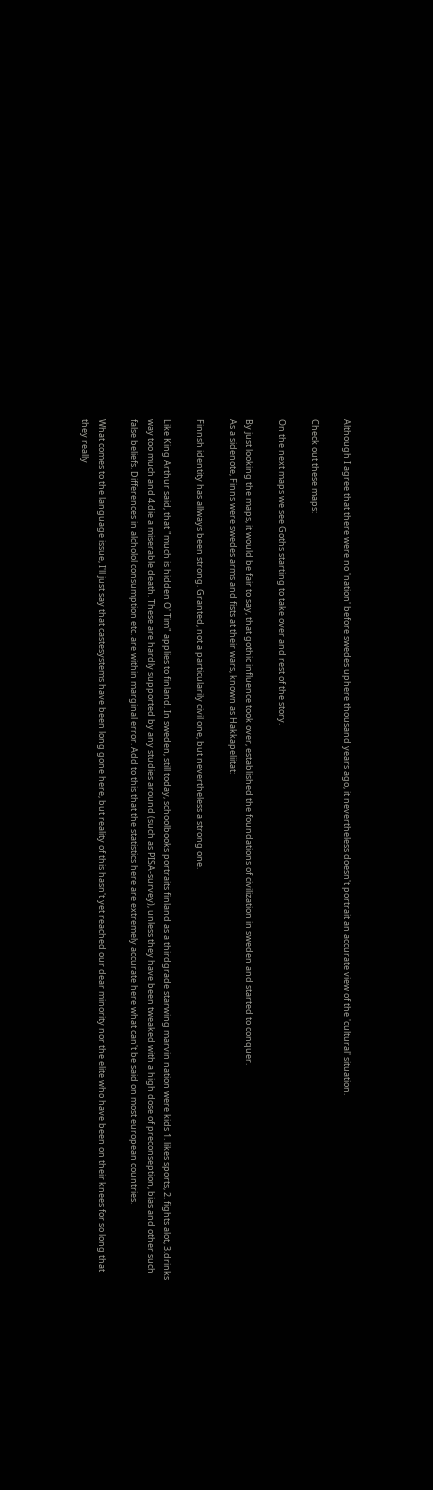Although I agree that there were no 'nation' before swedes uphere thousand years ago, it nevertheless doesn't portrait an accurate view of the 'cultural' situation.

Check out these maps:

On the next maps we see Goths starting to take over and rest of the story.

By just looking the maps, it would be fair to say, that gothic influence took over, established the foundations of civilization in sweden and started to conquer.
As a sidenote, Finns were swedes arms and fists at their wars, known as Hakkapeliitat:

Finnsh identity has allways been strong. Granted, not a particularily civil one, but nevertheless a strong one.

Like King Arthur said, that "much is hidden O' Tim" applies to finland. In sweden, still today, schoolbooks portraits finland as a thirdgrade starwing marvin nation were kids 1. likes sports, 2. fights alot, 3.drinks way too much and 4.die a miserable death. These are hardly supported by any studies around (such as PISA-survey), unless they have been tweaked with a high dose of preconseption, bias and other such false beliefs. Differences in alcholol consumption etc. are within marginal error. Add to this that the statistics here are extremely accurate here what can't be said on most european countries.

What comes to the language issue, I'll just say that castesystems have been long gone here, but reality of this hasn't yet reached our dear minority nor the elite who have been on their knees for so long that they really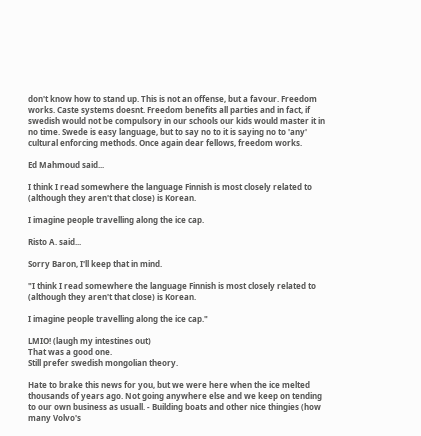don't know how to stand up. This is not an offense, but a favour. Freedom works. Caste systems doesnt. Freedom benefits all parties and in fact, if swedish would not be compulsory in our schools our kids would master it in no time. Swede is easy language, but to say no to it is saying no to 'any' cultural enforcing methods. Once again dear fellows, freedom works.

Ed Mahmoud said...

I think I read somewhere the language Finnish is most closely related to (although they aren't that close) is Korean.

I imagine people travelling along the ice cap.

Risto A. said...

Sorry Baron, I'll keep that in mind.

"I think I read somewhere the language Finnish is most closely related to (although they aren't that close) is Korean.

I imagine people travelling along the ice cap."

LMIO! (laugh my intestines out)
That was a good one.
Still prefer swedish mongolian theory.

Hate to brake this news for you, but we were here when the ice melted thousands of years ago. Not going anywhere else and we keep on tending to our own business as usuall. - Building boats and other nice thingies (how many Volvo's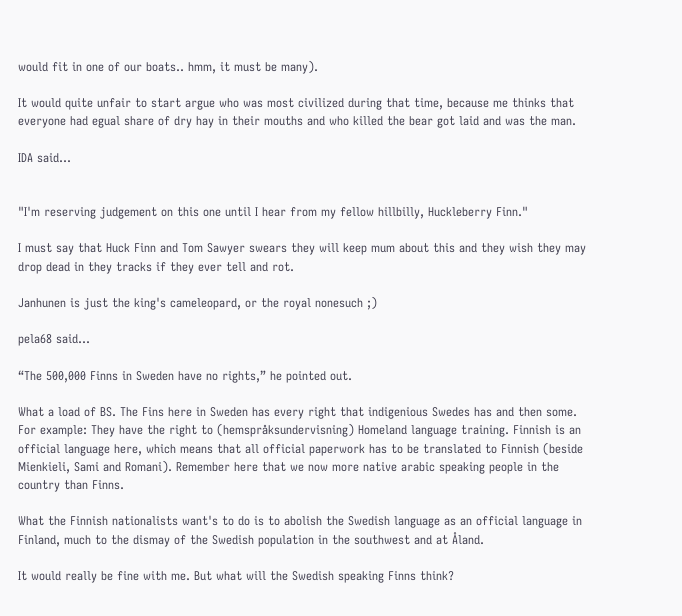would fit in one of our boats.. hmm, it must be many).

It would quite unfair to start argue who was most civilized during that time, because me thinks that everyone had egual share of dry hay in their mouths and who killed the bear got laid and was the man.

IDA said...


"I'm reserving judgement on this one until I hear from my fellow hillbilly, Huckleberry Finn."

I must say that Huck Finn and Tom Sawyer swears they will keep mum about this and they wish they may drop dead in they tracks if they ever tell and rot.

Janhunen is just the king's cameleopard, or the royal nonesuch ;)

pela68 said...

“The 500,000 Finns in Sweden have no rights,” he pointed out.

What a load of BS. The Fins here in Sweden has every right that indigenious Swedes has and then some. For example: They have the right to (hemspråksundervisning) Homeland language training. Finnish is an official language here, which means that all official paperwork has to be translated to Finnish (beside Mienkieli, Sami and Romani). Remember here that we now more native arabic speaking people in the country than Finns.

What the Finnish nationalists want's to do is to abolish the Swedish language as an official language in Finland, much to the dismay of the Swedish population in the southwest and at Åland.

It would really be fine with me. But what will the Swedish speaking Finns think?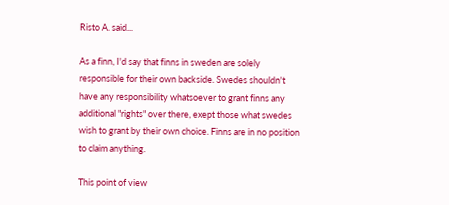Risto A. said...

As a finn, I'd say that finns in sweden are solely responsible for their own backside. Swedes shouldn't have any responsibility whatsoever to grant finns any additional "rights" over there, exept those what swedes wish to grant by their own choice. Finns are in no position to claim anything.

This point of view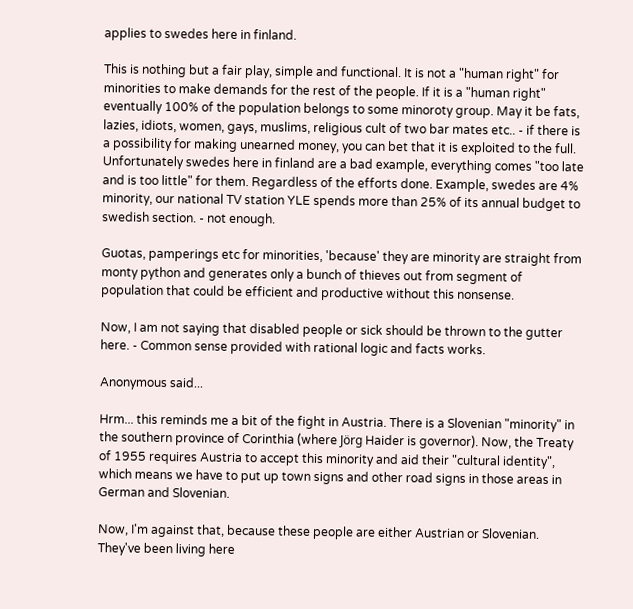applies to swedes here in finland.

This is nothing but a fair play, simple and functional. It is not a "human right" for minorities to make demands for the rest of the people. If it is a "human right" eventually 100% of the population belongs to some minoroty group. May it be fats, lazies, idiots, women, gays, muslims, religious cult of two bar mates etc.. - if there is a possibility for making unearned money, you can bet that it is exploited to the full. Unfortunately swedes here in finland are a bad example, everything comes "too late and is too little" for them. Regardless of the efforts done. Example, swedes are 4% minority, our national TV station YLE spends more than 25% of its annual budget to swedish section. - not enough.

Guotas, pamperings etc for minorities, 'because' they are minority are straight from monty python and generates only a bunch of thieves out from segment of population that could be efficient and productive without this nonsense.

Now, I am not saying that disabled people or sick should be thrown to the gutter here. - Common sense provided with rational logic and facts works.

Anonymous said...

Hrm... this reminds me a bit of the fight in Austria. There is a Slovenian "minority" in the southern province of Corinthia (where Jörg Haider is governor). Now, the Treaty of 1955 requires Austria to accept this minority and aid their "cultural identity", which means we have to put up town signs and other road signs in those areas in German and Slovenian.

Now, I'm against that, because these people are either Austrian or Slovenian. They've been living here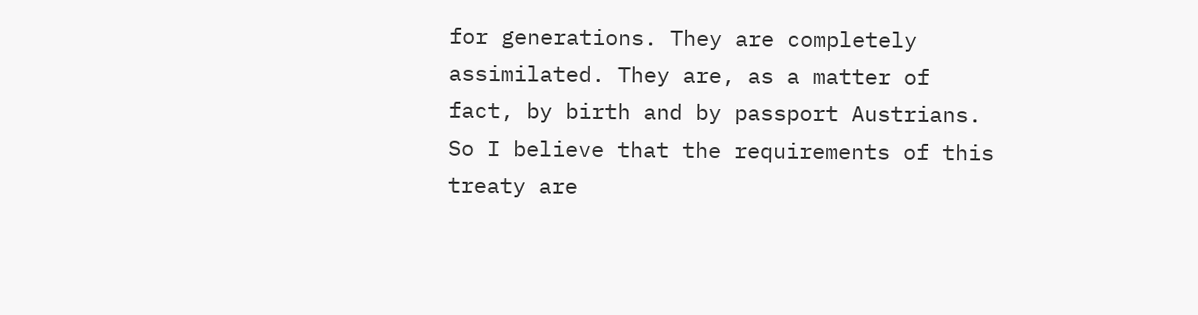for generations. They are completely assimilated. They are, as a matter of fact, by birth and by passport Austrians. So I believe that the requirements of this treaty are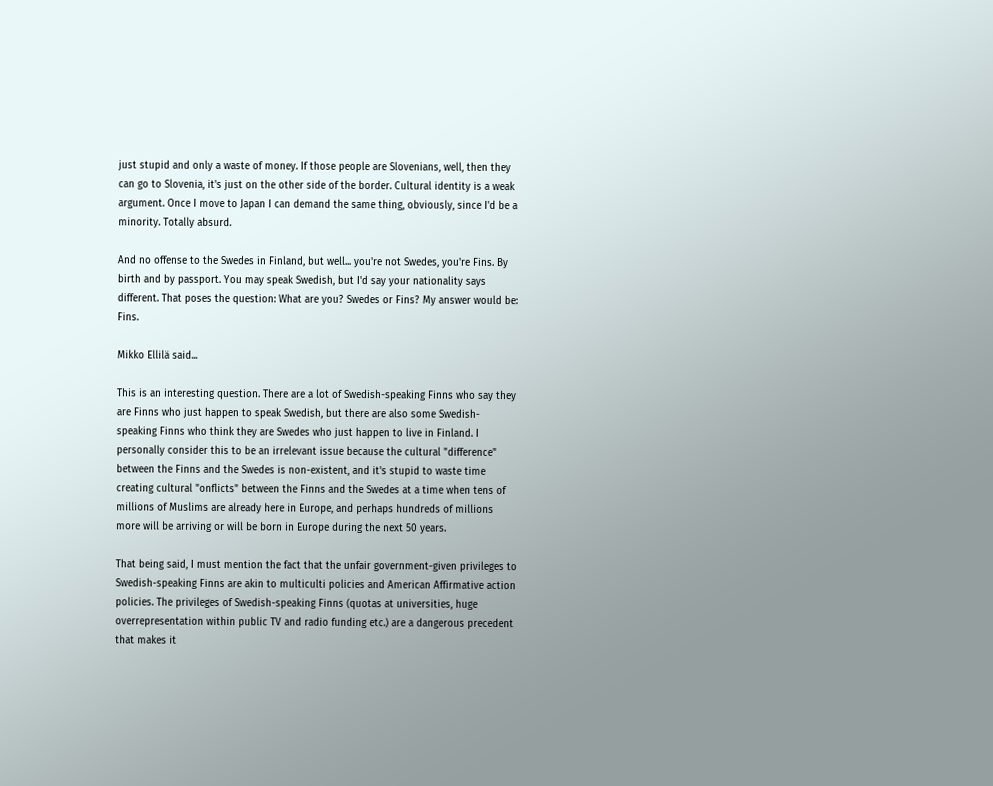just stupid and only a waste of money. If those people are Slovenians, well, then they can go to Slovenia, it's just on the other side of the border. Cultural identity is a weak argument. Once I move to Japan I can demand the same thing, obviously, since I'd be a minority. Totally absurd.

And no offense to the Swedes in Finland, but well... you're not Swedes, you're Fins. By birth and by passport. You may speak Swedish, but I'd say your nationality says different. That poses the question: What are you? Swedes or Fins? My answer would be: Fins.

Mikko Ellilä said...

This is an interesting question. There are a lot of Swedish-speaking Finns who say they are Finns who just happen to speak Swedish, but there are also some Swedish-speaking Finns who think they are Swedes who just happen to live in Finland. I personally consider this to be an irrelevant issue because the cultural "difference" between the Finns and the Swedes is non-existent, and it's stupid to waste time creating cultural "onflicts" between the Finns and the Swedes at a time when tens of millions of Muslims are already here in Europe, and perhaps hundreds of millions more will be arriving or will be born in Europe during the next 50 years.

That being said, I must mention the fact that the unfair government-given privileges to Swedish-speaking Finns are akin to multiculti policies and American Affirmative action policies. The privileges of Swedish-speaking Finns (quotas at universities, huge overrepresentation within public TV and radio funding etc.) are a dangerous precedent that makes it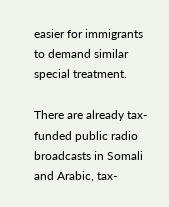easier for immigrants to demand similar special treatment.

There are already tax-funded public radio broadcasts in Somali and Arabic, tax-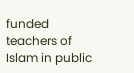funded teachers of Islam in public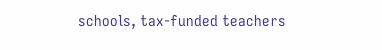schools, tax-funded teachers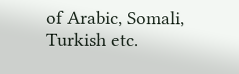of Arabic, Somali, Turkish etc.